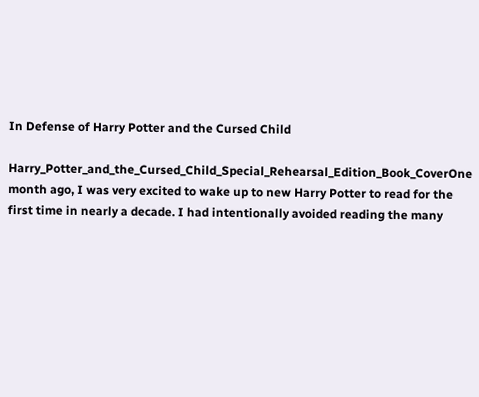In Defense of Harry Potter and the Cursed Child

Harry_Potter_and_the_Cursed_Child_Special_Rehearsal_Edition_Book_CoverOne month ago, I was very excited to wake up to new Harry Potter to read for the first time in nearly a decade. I had intentionally avoided reading the many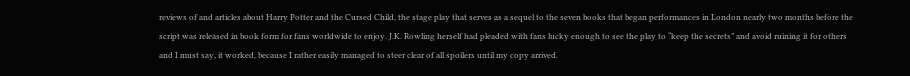reviews of and articles about Harry Potter and the Cursed Child, the stage play that serves as a sequel to the seven books that began performances in London nearly two months before the script was released in book form for fans worldwide to enjoy. J.K. Rowling herself had pleaded with fans lucky enough to see the play to “keep the secrets” and avoid ruining it for others and I must say, it worked, because I rather easily managed to steer clear of all spoilers until my copy arrived.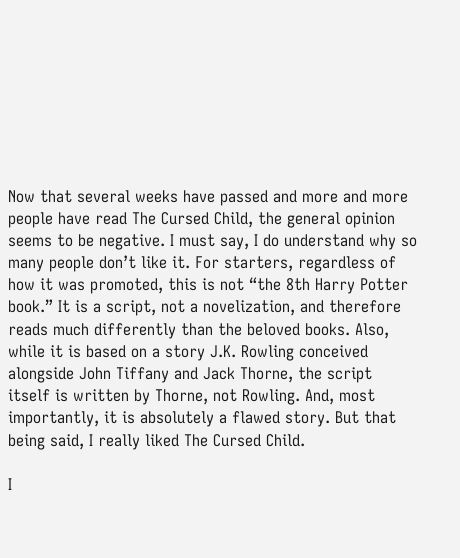Now that several weeks have passed and more and more people have read The Cursed Child, the general opinion seems to be negative. I must say, I do understand why so many people don’t like it. For starters, regardless of how it was promoted, this is not “the 8th Harry Potter book.” It is a script, not a novelization, and therefore reads much differently than the beloved books. Also, while it is based on a story J.K. Rowling conceived alongside John Tiffany and Jack Thorne, the script itself is written by Thorne, not Rowling. And, most importantly, it is absolutely a flawed story. But that being said, I really liked The Cursed Child.

I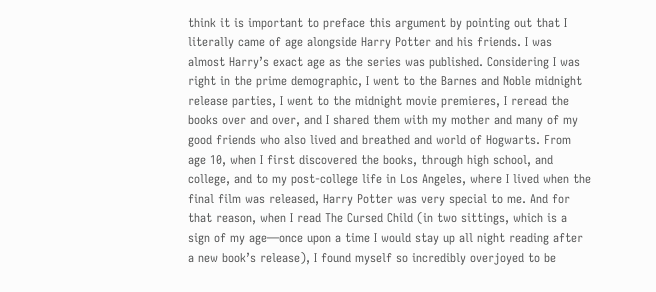think it is important to preface this argument by pointing out that I literally came of age alongside Harry Potter and his friends. I was almost Harry’s exact age as the series was published. Considering I was right in the prime demographic, I went to the Barnes and Noble midnight release parties, I went to the midnight movie premieres, I reread the books over and over, and I shared them with my mother and many of my good friends who also lived and breathed and world of Hogwarts. From age 10, when I first discovered the books, through high school, and college, and to my post-college life in Los Angeles, where I lived when the final film was released, Harry Potter was very special to me. And for that reason, when I read The Cursed Child (in two sittings, which is a sign of my age—once upon a time I would stay up all night reading after a new book’s release), I found myself so incredibly overjoyed to be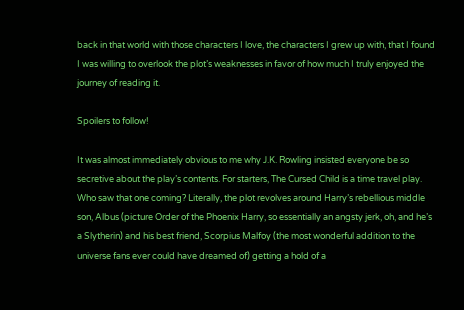back in that world with those characters I love, the characters I grew up with, that I found I was willing to overlook the plot’s weaknesses in favor of how much I truly enjoyed the journey of reading it.

Spoilers to follow!

It was almost immediately obvious to me why J.K. Rowling insisted everyone be so secretive about the play’s contents. For starters, The Cursed Child is a time travel play. Who saw that one coming? Literally, the plot revolves around Harry’s rebellious middle son, Albus (picture Order of the Phoenix Harry, so essentially an angsty jerk, oh, and he’s a Slytherin) and his best friend, Scorpius Malfoy (the most wonderful addition to the universe fans ever could have dreamed of) getting a hold of a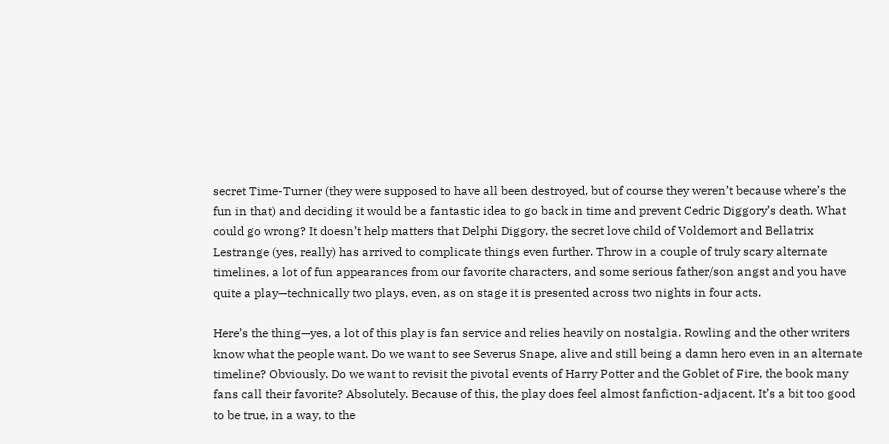secret Time-Turner (they were supposed to have all been destroyed, but of course they weren’t because where’s the fun in that) and deciding it would be a fantastic idea to go back in time and prevent Cedric Diggory’s death. What could go wrong? It doesn’t help matters that Delphi Diggory, the secret love child of Voldemort and Bellatrix Lestrange (yes, really) has arrived to complicate things even further. Throw in a couple of truly scary alternate timelines, a lot of fun appearances from our favorite characters, and some serious father/son angst and you have quite a play—technically two plays, even, as on stage it is presented across two nights in four acts.

Here’s the thing—yes, a lot of this play is fan service and relies heavily on nostalgia. Rowling and the other writers know what the people want. Do we want to see Severus Snape, alive and still being a damn hero even in an alternate timeline? Obviously. Do we want to revisit the pivotal events of Harry Potter and the Goblet of Fire, the book many fans call their favorite? Absolutely. Because of this, the play does feel almost fanfiction-adjacent. It’s a bit too good to be true, in a way, to the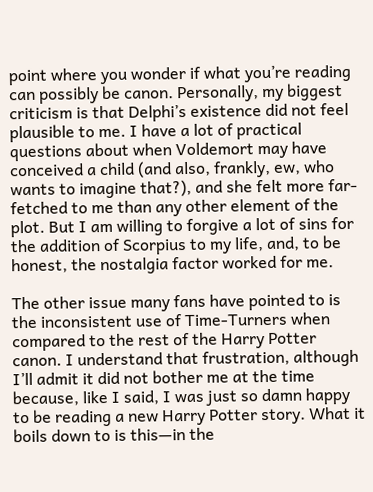point where you wonder if what you’re reading can possibly be canon. Personally, my biggest criticism is that Delphi’s existence did not feel plausible to me. I have a lot of practical questions about when Voldemort may have conceived a child (and also, frankly, ew, who wants to imagine that?), and she felt more far-fetched to me than any other element of the plot. But I am willing to forgive a lot of sins for the addition of Scorpius to my life, and, to be honest, the nostalgia factor worked for me.

The other issue many fans have pointed to is the inconsistent use of Time-Turners when compared to the rest of the Harry Potter canon. I understand that frustration, although I’ll admit it did not bother me at the time because, like I said, I was just so damn happy to be reading a new Harry Potter story. What it boils down to is this—in the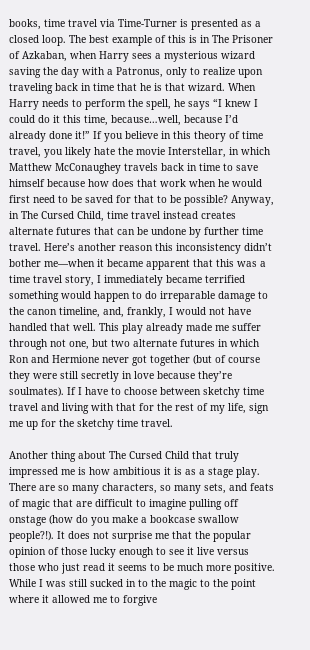books, time travel via Time-Turner is presented as a closed loop. The best example of this is in The Prisoner of Azkaban, when Harry sees a mysterious wizard saving the day with a Patronus, only to realize upon traveling back in time that he is that wizard. When Harry needs to perform the spell, he says “I knew I could do it this time, because…well, because I’d already done it!” If you believe in this theory of time travel, you likely hate the movie Interstellar, in which Matthew McConaughey travels back in time to save himself because how does that work when he would first need to be saved for that to be possible? Anyway, in The Cursed Child, time travel instead creates alternate futures that can be undone by further time travel. Here’s another reason this inconsistency didn’t bother me—when it became apparent that this was a time travel story, I immediately became terrified something would happen to do irreparable damage to the canon timeline, and, frankly, I would not have handled that well. This play already made me suffer through not one, but two alternate futures in which Ron and Hermione never got together (but of course they were still secretly in love because they’re soulmates). If I have to choose between sketchy time travel and living with that for the rest of my life, sign me up for the sketchy time travel.

Another thing about The Cursed Child that truly impressed me is how ambitious it is as a stage play. There are so many characters, so many sets, and feats of magic that are difficult to imagine pulling off onstage (how do you make a bookcase swallow people?!). It does not surprise me that the popular opinion of those lucky enough to see it live versus those who just read it seems to be much more positive. While I was still sucked in to the magic to the point where it allowed me to forgive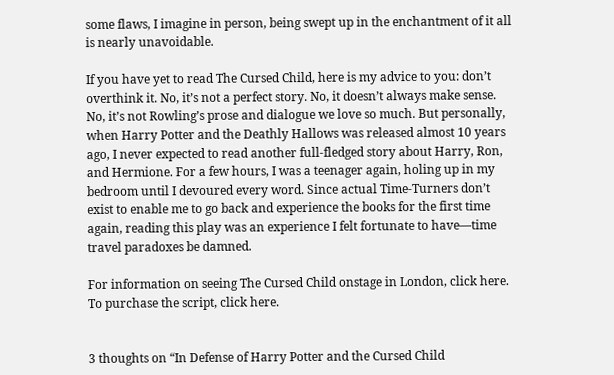some flaws, I imagine in person, being swept up in the enchantment of it all is nearly unavoidable.

If you have yet to read The Cursed Child, here is my advice to you: don’t overthink it. No, it’s not a perfect story. No, it doesn’t always make sense. No, it’s not Rowling’s prose and dialogue we love so much. But personally, when Harry Potter and the Deathly Hallows was released almost 10 years ago, I never expected to read another full-fledged story about Harry, Ron, and Hermione. For a few hours, I was a teenager again, holing up in my bedroom until I devoured every word. Since actual Time-Turners don’t exist to enable me to go back and experience the books for the first time again, reading this play was an experience I felt fortunate to have—time travel paradoxes be damned.

For information on seeing The Cursed Child onstage in London, click here. To purchase the script, click here.


3 thoughts on “In Defense of Harry Potter and the Cursed Child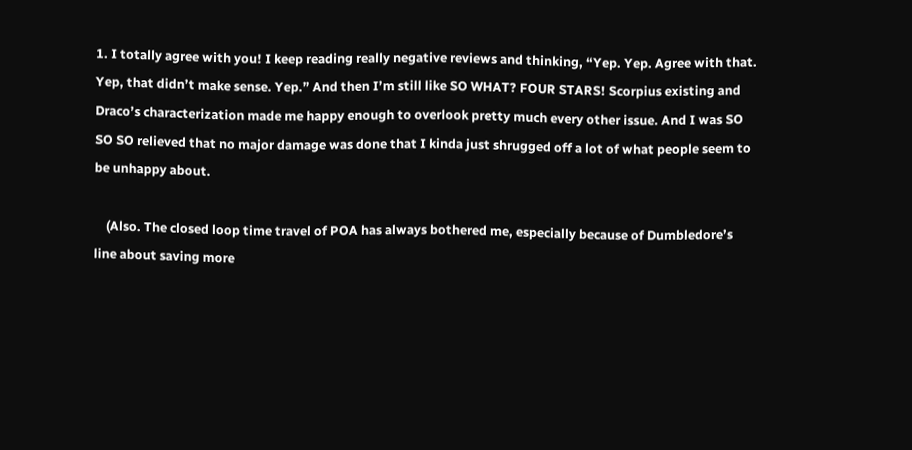1. I totally agree with you! I keep reading really negative reviews and thinking, “Yep. Yep. Agree with that. Yep, that didn’t make sense. Yep.” And then I’m still like SO WHAT? FOUR STARS! Scorpius existing and Draco’s characterization made me happy enough to overlook pretty much every other issue. And I was SO SO SO relieved that no major damage was done that I kinda just shrugged off a lot of what people seem to be unhappy about.

    (Also. The closed loop time travel of POA has always bothered me, especially because of Dumbledore’s line about saving more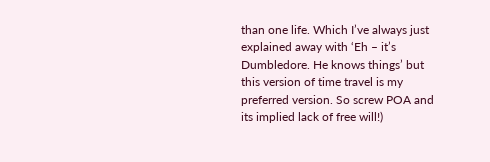than one life. Which I’ve always just explained away with ‘Eh – it’s Dumbledore. He knows things’ but this version of time travel is my preferred version. So screw POA and its implied lack of free will!)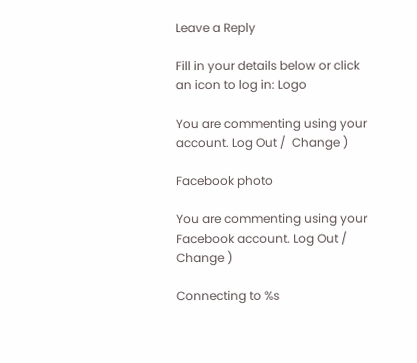Leave a Reply

Fill in your details below or click an icon to log in: Logo

You are commenting using your account. Log Out /  Change )

Facebook photo

You are commenting using your Facebook account. Log Out /  Change )

Connecting to %s